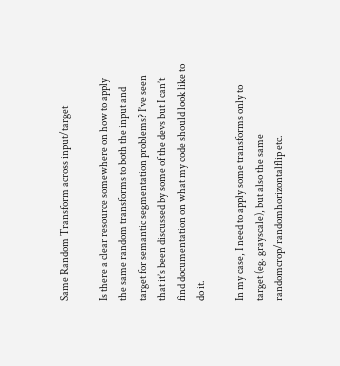Same Random Transform across input/target

Is there a clear resource somewhere on how to apply the same random transforms to both the input and target for semantic segmentation problems? I’ve seen that it’s been discussed by some of the devs but I can’t find documentation on what my code should look like to do it.

In my case, I need to apply some transforms only to target (eg. grayscale), but also the same randomcrop/randomhorizontalflip etc.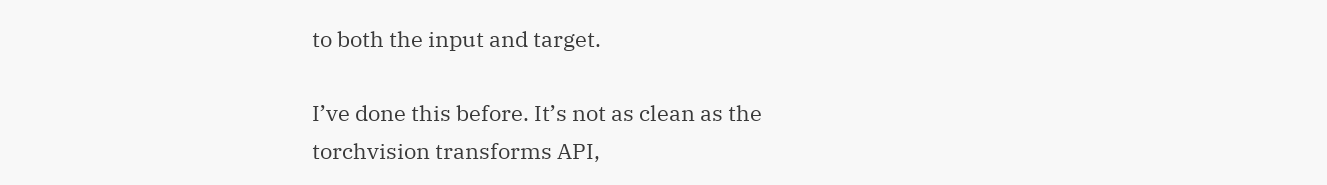to both the input and target.

I’ve done this before. It’s not as clean as the torchvision transforms API,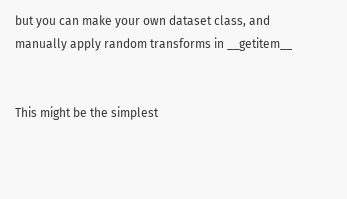but you can make your own dataset class, and manually apply random transforms in __getitem__


This might be the simplest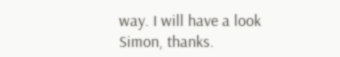way. I will have a look Simon, thanks.